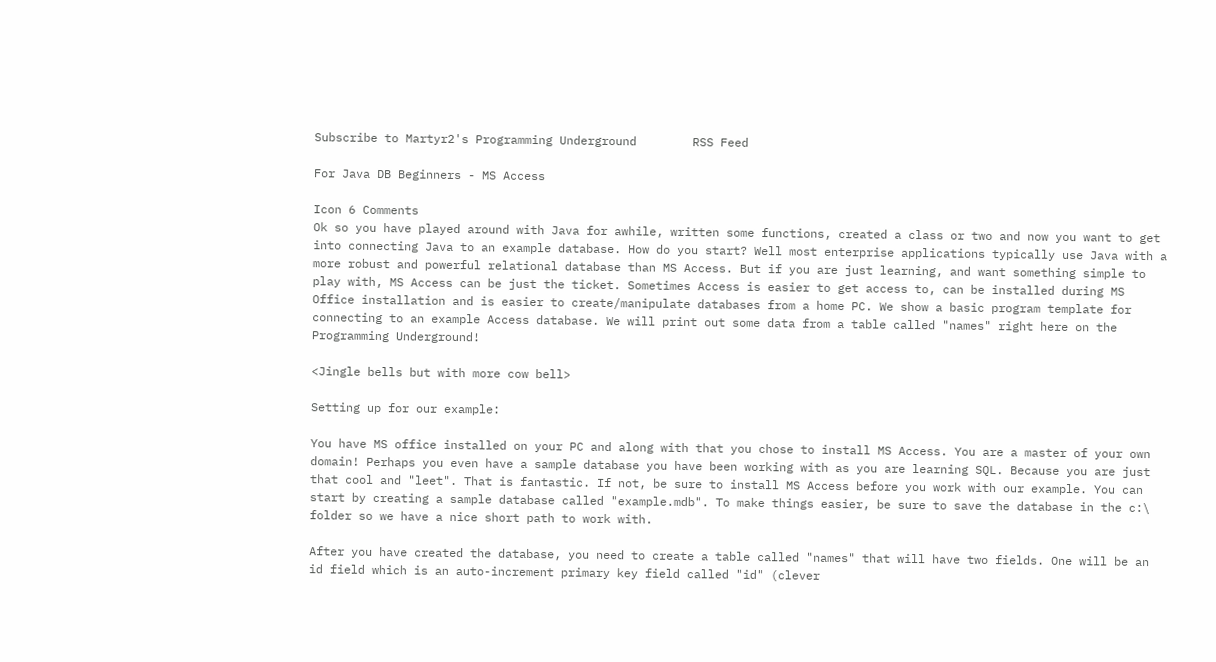Subscribe to Martyr2's Programming Underground        RSS Feed

For Java DB Beginners - MS Access

Icon 6 Comments
Ok so you have played around with Java for awhile, written some functions, created a class or two and now you want to get into connecting Java to an example database. How do you start? Well most enterprise applications typically use Java with a more robust and powerful relational database than MS Access. But if you are just learning, and want something simple to play with, MS Access can be just the ticket. Sometimes Access is easier to get access to, can be installed during MS Office installation and is easier to create/manipulate databases from a home PC. We show a basic program template for connecting to an example Access database. We will print out some data from a table called "names" right here on the Programming Underground!

<Jingle bells but with more cow bell>

Setting up for our example:

You have MS office installed on your PC and along with that you chose to install MS Access. You are a master of your own domain! Perhaps you even have a sample database you have been working with as you are learning SQL. Because you are just that cool and "leet". That is fantastic. If not, be sure to install MS Access before you work with our example. You can start by creating a sample database called "example.mdb". To make things easier, be sure to save the database in the c:\ folder so we have a nice short path to work with.

After you have created the database, you need to create a table called "names" that will have two fields. One will be an id field which is an auto-increment primary key field called "id" (clever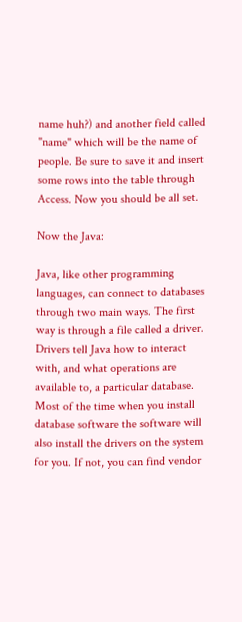name huh?) and another field called "name" which will be the name of people. Be sure to save it and insert some rows into the table through Access. Now you should be all set.

Now the Java:

Java, like other programming languages, can connect to databases through two main ways. The first way is through a file called a driver. Drivers tell Java how to interact with, and what operations are available to, a particular database. Most of the time when you install database software the software will also install the drivers on the system for you. If not, you can find vendor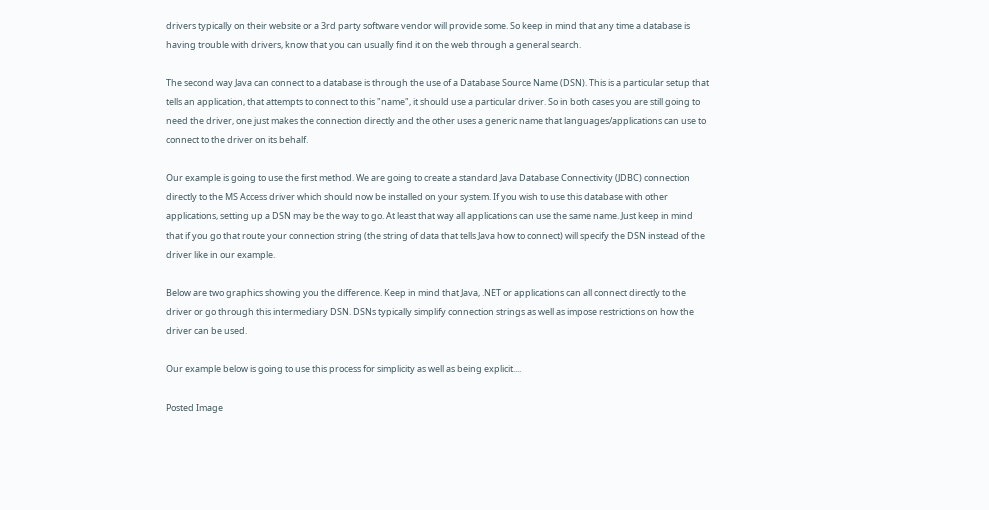drivers typically on their website or a 3rd party software vendor will provide some. So keep in mind that any time a database is having trouble with drivers, know that you can usually find it on the web through a general search.

The second way Java can connect to a database is through the use of a Database Source Name (DSN). This is a particular setup that tells an application, that attempts to connect to this "name", it should use a particular driver. So in both cases you are still going to need the driver, one just makes the connection directly and the other uses a generic name that languages/applications can use to connect to the driver on its behalf.

Our example is going to use the first method. We are going to create a standard Java Database Connectivity (JDBC) connection directly to the MS Access driver which should now be installed on your system. If you wish to use this database with other applications, setting up a DSN may be the way to go. At least that way all applications can use the same name. Just keep in mind that if you go that route your connection string (the string of data that tells Java how to connect) will specify the DSN instead of the driver like in our example.

Below are two graphics showing you the difference. Keep in mind that Java, .NET or applications can all connect directly to the driver or go through this intermediary DSN. DSNs typically simplify connection strings as well as impose restrictions on how the driver can be used.

Our example below is going to use this process for simplicity as well as being explicit....

Posted Image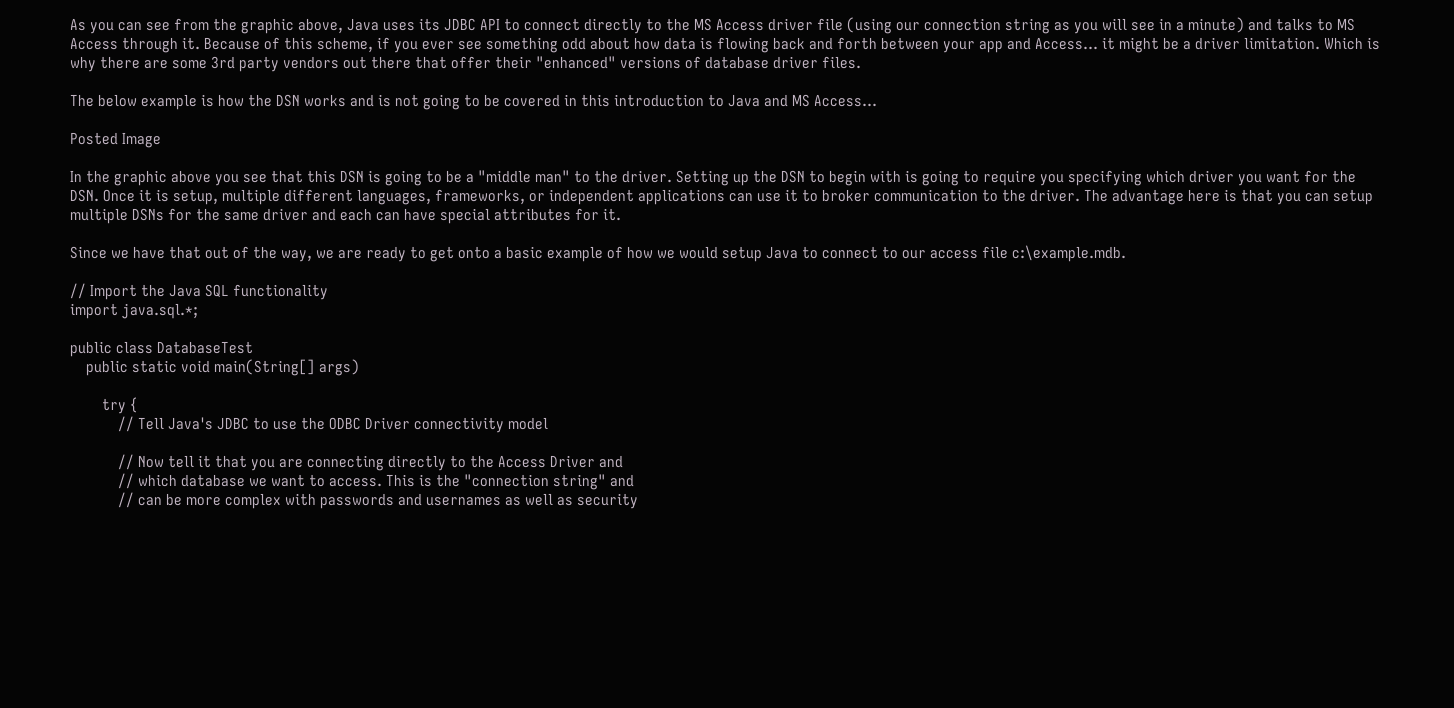As you can see from the graphic above, Java uses its JDBC API to connect directly to the MS Access driver file (using our connection string as you will see in a minute) and talks to MS Access through it. Because of this scheme, if you ever see something odd about how data is flowing back and forth between your app and Access... it might be a driver limitation. Which is why there are some 3rd party vendors out there that offer their "enhanced" versions of database driver files.

The below example is how the DSN works and is not going to be covered in this introduction to Java and MS Access...

Posted Image

In the graphic above you see that this DSN is going to be a "middle man" to the driver. Setting up the DSN to begin with is going to require you specifying which driver you want for the DSN. Once it is setup, multiple different languages, frameworks, or independent applications can use it to broker communication to the driver. The advantage here is that you can setup multiple DSNs for the same driver and each can have special attributes for it.

Since we have that out of the way, we are ready to get onto a basic example of how we would setup Java to connect to our access file c:\example.mdb.

// Import the Java SQL functionality
import java.sql.*;

public class DatabaseTest
    public static void main(String[] args)

        try {
            // Tell Java's JDBC to use the ODBC Driver connectivity model

            // Now tell it that you are connecting directly to the Access Driver and
            // which database we want to access. This is the "connection string" and
            // can be more complex with passwords and usernames as well as security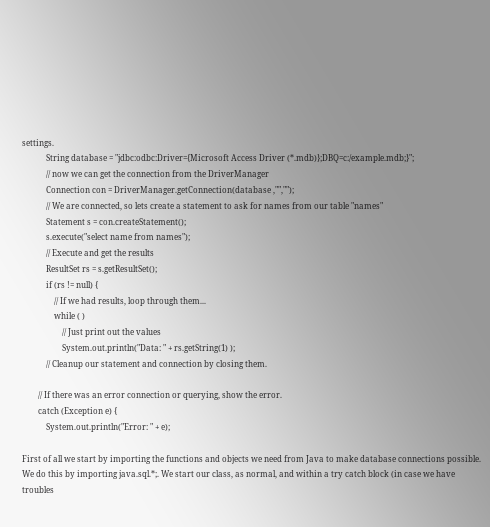settings.
            String database = "jdbc:odbc:Driver={Microsoft Access Driver (*.mdb)};DBQ=c:/example.mdb;}";
            // now we can get the connection from the DriverManager
            Connection con = DriverManager.getConnection(database ,"","");
            // We are connected, so lets create a statement to ask for names from our table "names"
            Statement s = con.createStatement();
            s.execute("select name from names");
            // Execute and get the results
            ResultSet rs = s.getResultSet();
            if (rs != null) {
                // If we had results, loop through them...
                while ( )
                    // Just print out the values
                    System.out.println("Data: " + rs.getString(1) );
            // Cleanup our statement and connection by closing them.

        // If there was an error connection or querying, show the error.
        catch (Exception e) {
            System.out.println("Error: " + e);

First of all we start by importing the functions and objects we need from Java to make database connections possible. We do this by importing java.sql.*;. We start our class, as normal, and within a try catch block (in case we have troubles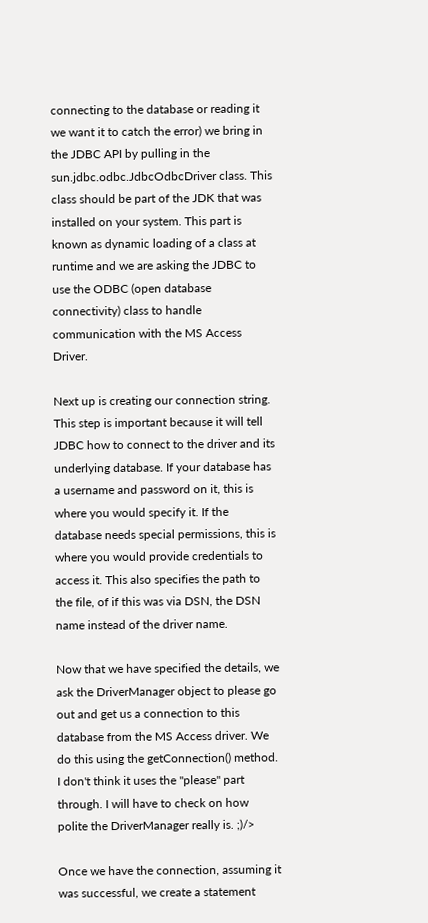connecting to the database or reading it we want it to catch the error) we bring in the JDBC API by pulling in the sun.jdbc.odbc.JdbcOdbcDriver class. This class should be part of the JDK that was installed on your system. This part is known as dynamic loading of a class at runtime and we are asking the JDBC to use the ODBC (open database connectivity) class to handle communication with the MS Access Driver.

Next up is creating our connection string. This step is important because it will tell JDBC how to connect to the driver and its underlying database. If your database has a username and password on it, this is where you would specify it. If the database needs special permissions, this is where you would provide credentials to access it. This also specifies the path to the file, of if this was via DSN, the DSN name instead of the driver name.

Now that we have specified the details, we ask the DriverManager object to please go out and get us a connection to this database from the MS Access driver. We do this using the getConnection() method. I don't think it uses the "please" part through. I will have to check on how polite the DriverManager really is. ;)/>

Once we have the connection, assuming it was successful, we create a statement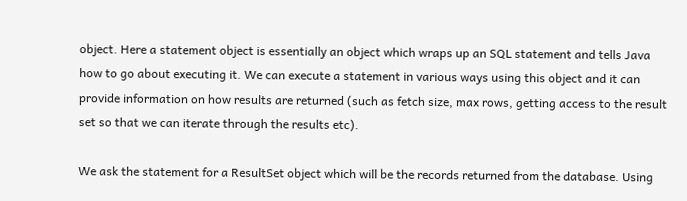object. Here a statement object is essentially an object which wraps up an SQL statement and tells Java how to go about executing it. We can execute a statement in various ways using this object and it can provide information on how results are returned (such as fetch size, max rows, getting access to the result set so that we can iterate through the results etc).

We ask the statement for a ResultSet object which will be the records returned from the database. Using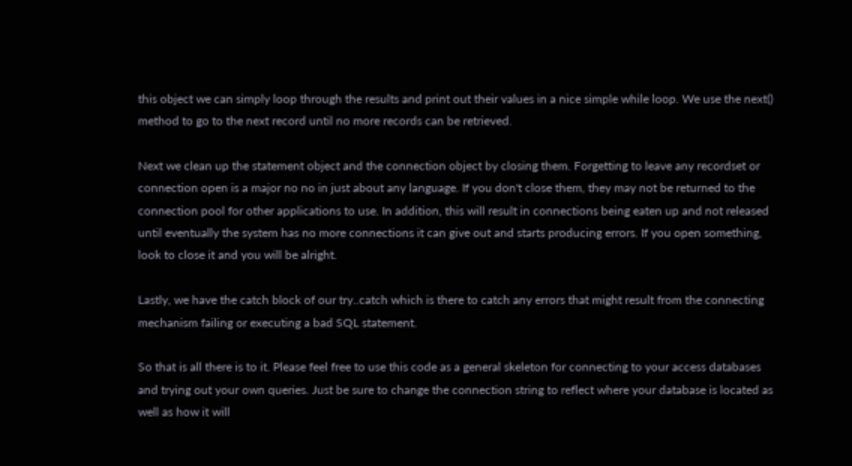this object we can simply loop through the results and print out their values in a nice simple while loop. We use the next() method to go to the next record until no more records can be retrieved.

Next we clean up the statement object and the connection object by closing them. Forgetting to leave any recordset or connection open is a major no no in just about any language. If you don't close them, they may not be returned to the connection pool for other applications to use. In addition, this will result in connections being eaten up and not released until eventually the system has no more connections it can give out and starts producing errors. If you open something, look to close it and you will be alright.

Lastly, we have the catch block of our try..catch which is there to catch any errors that might result from the connecting mechanism failing or executing a bad SQL statement.

So that is all there is to it. Please feel free to use this code as a general skeleton for connecting to your access databases and trying out your own queries. Just be sure to change the connection string to reflect where your database is located as well as how it will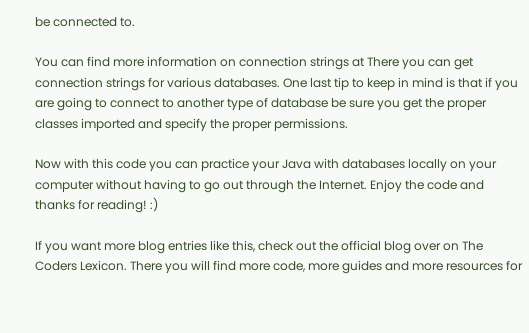be connected to.

You can find more information on connection strings at There you can get connection strings for various databases. One last tip to keep in mind is that if you are going to connect to another type of database be sure you get the proper classes imported and specify the proper permissions.

Now with this code you can practice your Java with databases locally on your computer without having to go out through the Internet. Enjoy the code and thanks for reading! :)

If you want more blog entries like this, check out the official blog over on The Coders Lexicon. There you will find more code, more guides and more resources for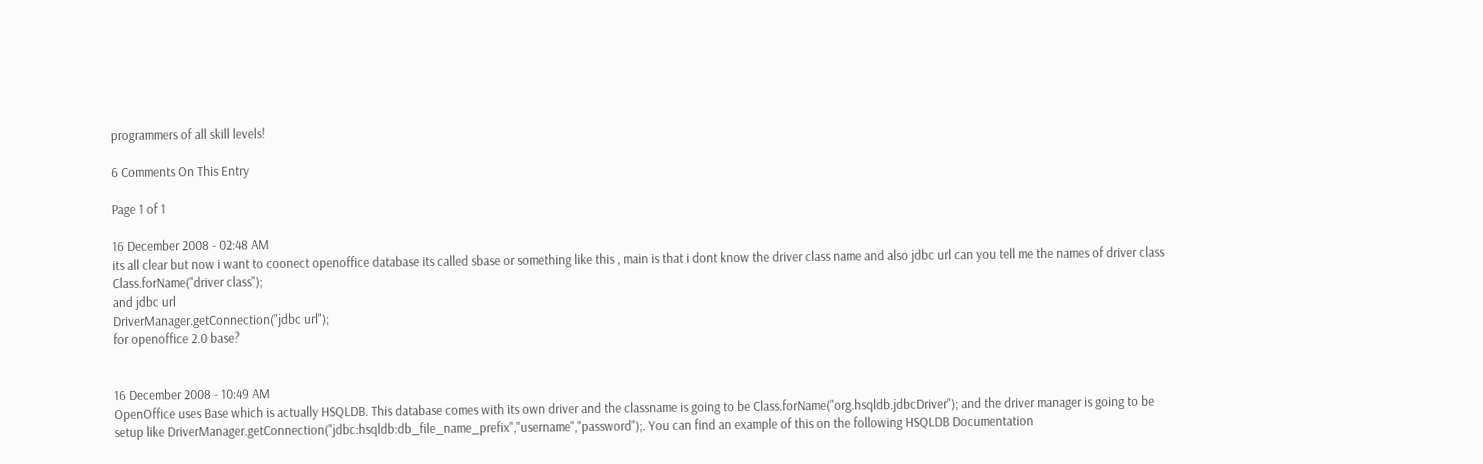programmers of all skill levels!

6 Comments On This Entry

Page 1 of 1

16 December 2008 - 02:48 AM
its all clear but now i want to coonect openoffice database its called sbase or something like this , main is that i dont know the driver class name and also jdbc url can you tell me the names of driver class
Class.forName("driver class");
and jdbc url
DriverManager.getConnection("jdbc url");
for openoffice 2.0 base?


16 December 2008 - 10:49 AM
OpenOffice uses Base which is actually HSQLDB. This database comes with its own driver and the classname is going to be Class.forName("org.hsqldb.jdbcDriver"); and the driver manager is going to be setup like DriverManager.getConnection("jdbc:hsqldb:db_file_name_prefix","username","password");. You can find an example of this on the following HSQLDB Documentation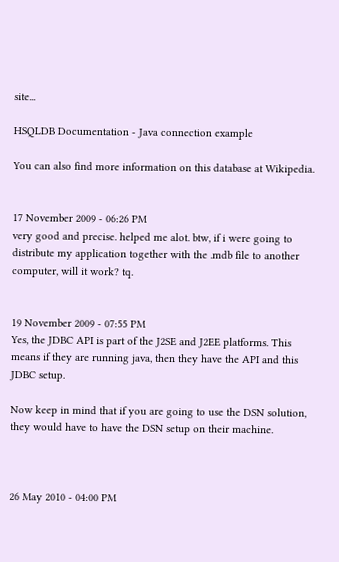site...

HSQLDB Documentation - Java connection example

You can also find more information on this database at Wikipedia.


17 November 2009 - 06:26 PM
very good and precise. helped me alot. btw, if i were going to distribute my application together with the .mdb file to another computer, will it work? tq.


19 November 2009 - 07:55 PM
Yes, the JDBC API is part of the J2SE and J2EE platforms. This means if they are running java, then they have the API and this JDBC setup.

Now keep in mind that if you are going to use the DSN solution, they would have to have the DSN setup on their machine.



26 May 2010 - 04:00 PM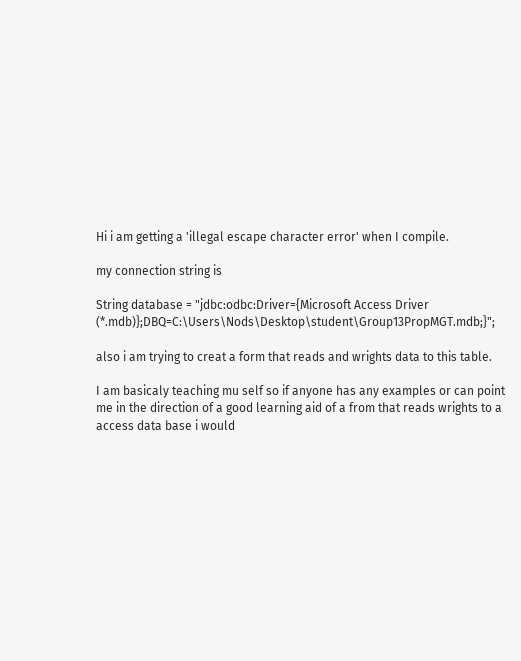Hi i am getting a 'illegal escape character error' when I compile.

my connection string is

String database = "jdbc:odbc:Driver={Microsoft Access Driver (*.mdb)};DBQ=C:\Users\Nods\Desktop\student\Group13PropMGT.mdb;}";

also i am trying to creat a form that reads and wrights data to this table.

I am basicaly teaching mu self so if anyone has any examples or can point me in the direction of a good learning aid of a from that reads wrights to a access data base i would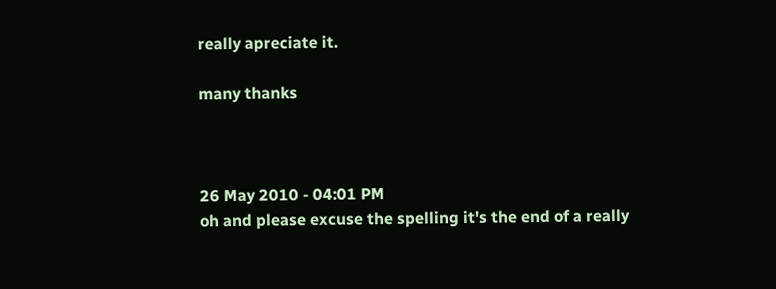really apreciate it.

many thanks



26 May 2010 - 04:01 PM
oh and please excuse the spelling it's the end of a really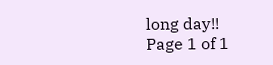long day!!
Page 1 of 1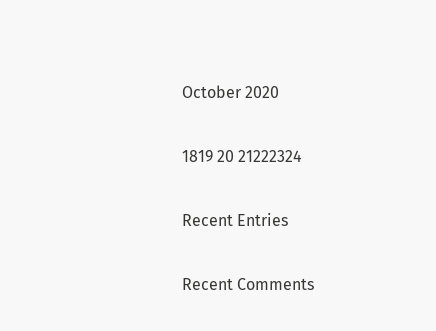October 2020

1819 20 21222324

Recent Entries

Recent Comments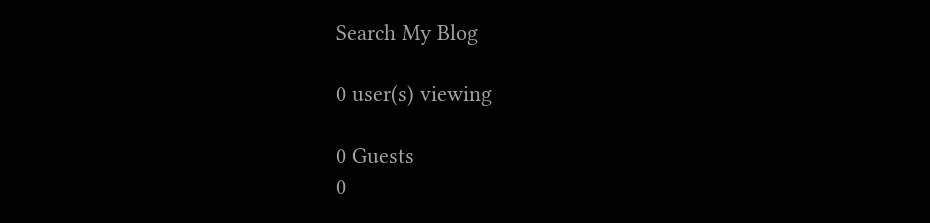Search My Blog

0 user(s) viewing

0 Guests
0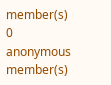member(s)
0 anonymous member(s)